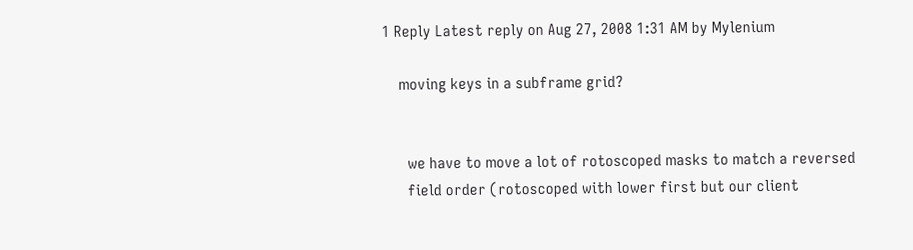1 Reply Latest reply on Aug 27, 2008 1:31 AM by Mylenium

    moving keys in a subframe grid?


      we have to move a lot of rotoscoped masks to match a reversed
      field order (rotoscoped with lower first but our client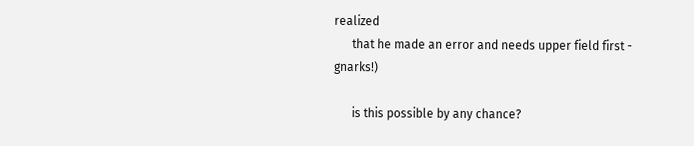realized
      that he made an error and needs upper field first - gnarks!)

      is this possible by any chance?